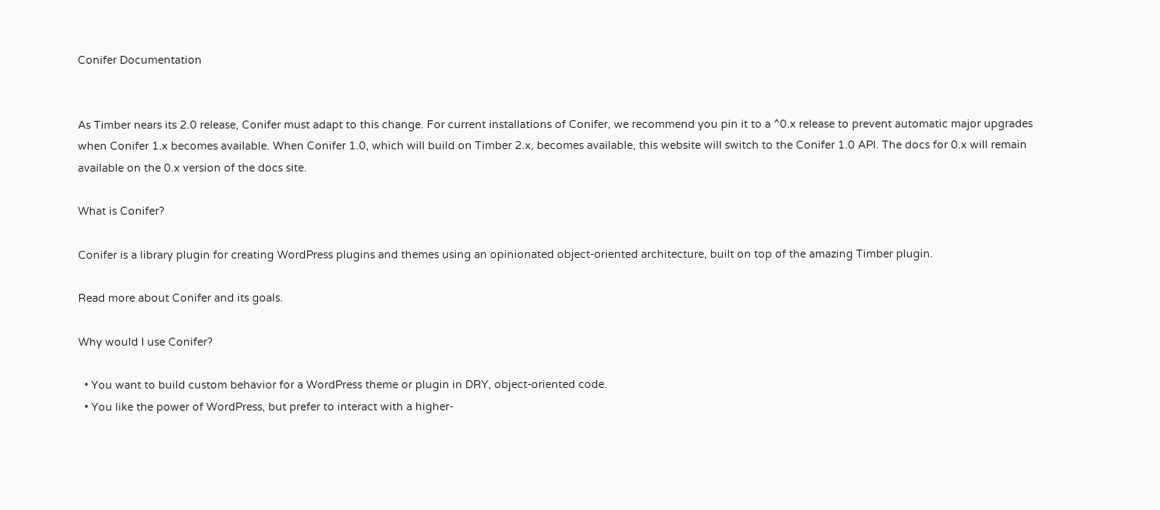Conifer Documentation


As Timber nears its 2.0 release, Conifer must adapt to this change. For current installations of Conifer, we recommend you pin it to a ^0.x release to prevent automatic major upgrades when Conifer 1.x becomes available. When Conifer 1.0, which will build on Timber 2.x, becomes available, this website will switch to the Conifer 1.0 API. The docs for 0.x will remain available on the 0.x version of the docs site.

What is Conifer?

Conifer is a library plugin for creating WordPress plugins and themes using an opinionated object-oriented architecture, built on top of the amazing Timber plugin.

Read more about Conifer and its goals.

Why would I use Conifer?

  • You want to build custom behavior for a WordPress theme or plugin in DRY, object-oriented code.
  • You like the power of WordPress, but prefer to interact with a higher-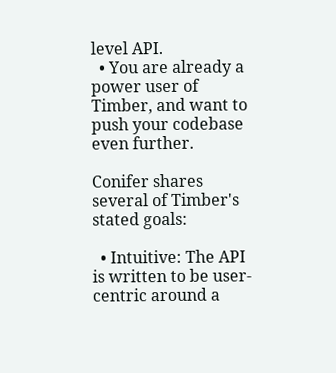level API.
  • You are already a power user of Timber, and want to push your codebase even further.

Conifer shares several of Timber's stated goals:

  • Intuitive: The API is written to be user-centric around a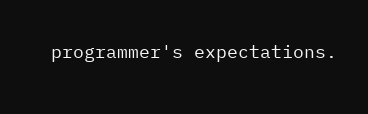programmer's expectations.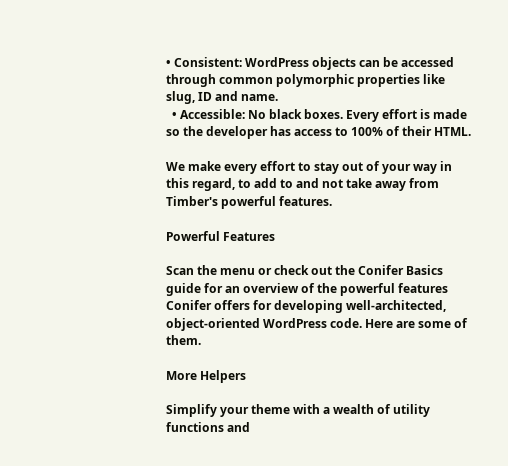• Consistent: WordPress objects can be accessed through common polymorphic properties like slug, ID and name.
  • Accessible: No black boxes. Every effort is made so the developer has access to 100% of their HTML.

We make every effort to stay out of your way in this regard, to add to and not take away from Timber's powerful features.

Powerful Features

Scan the menu or check out the Conifer Basics guide for an overview of the powerful features Conifer offers for developing well-architected, object-oriented WordPress code. Here are some of them.

More Helpers

Simplify your theme with a wealth of utility functions and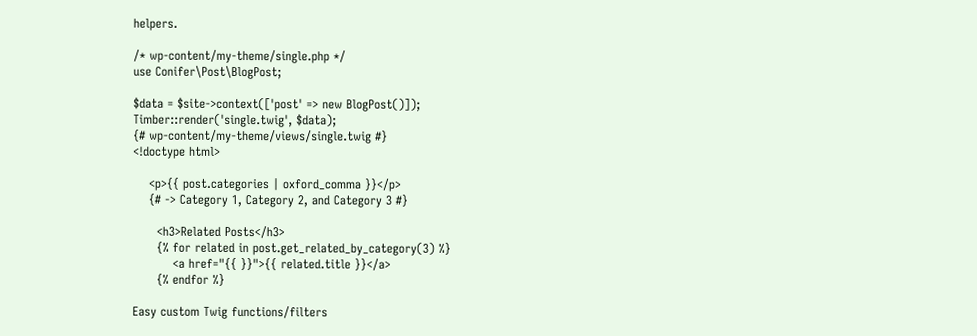helpers.

/* wp-content/my-theme/single.php */
use Conifer\Post\BlogPost;

$data = $site->context(['post' => new BlogPost()]);
Timber::render('single.twig', $data);
{# wp-content/my-theme/views/single.twig #}
<!doctype html>

    <p>{{ post.categories | oxford_comma }}</p>
    {# -> Category 1, Category 2, and Category 3 #}

      <h3>Related Posts</h3>
      {% for related in post.get_related_by_category(3) %}
          <a href="{{ }}">{{ related.title }}</a>
      {% endfor %}

Easy custom Twig functions/filters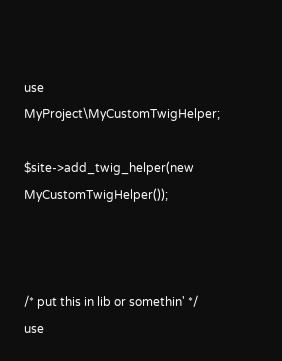use MyProject\MyCustomTwigHelper;

$site->add_twig_helper(new MyCustomTwigHelper());



/* put this in lib or somethin' */
use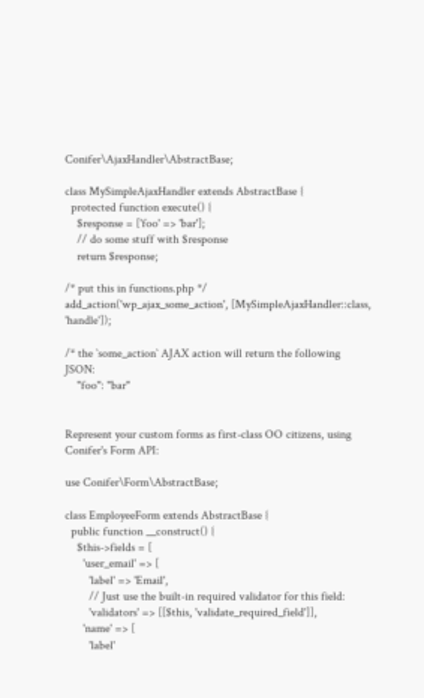Conifer\AjaxHandler\AbstractBase;

class MySimpleAjaxHandler extends AbstractBase {
  protected function execute() {
    $response = ['foo' => 'bar'];
    // do some stuff with $response
    return $response;

/* put this in functions.php */
add_action('wp_ajax_some_action', [MySimpleAjaxHandler::class, 'handle']);

/* the `some_action` AJAX action will return the following JSON:
    "foo": "bar"


Represent your custom forms as first-class OO citizens, using Conifer's Form API:

use Conifer\Form\AbstractBase;

class EmployeeForm extends AbstractBase {
  public function __construct() {
    $this->fields = [
      'user_email' => [
        'label' => 'Email',
        // Just use the built-in required validator for this field:
        'validators' => [[$this, 'validate_required_field']],
      'name' => [
        'label'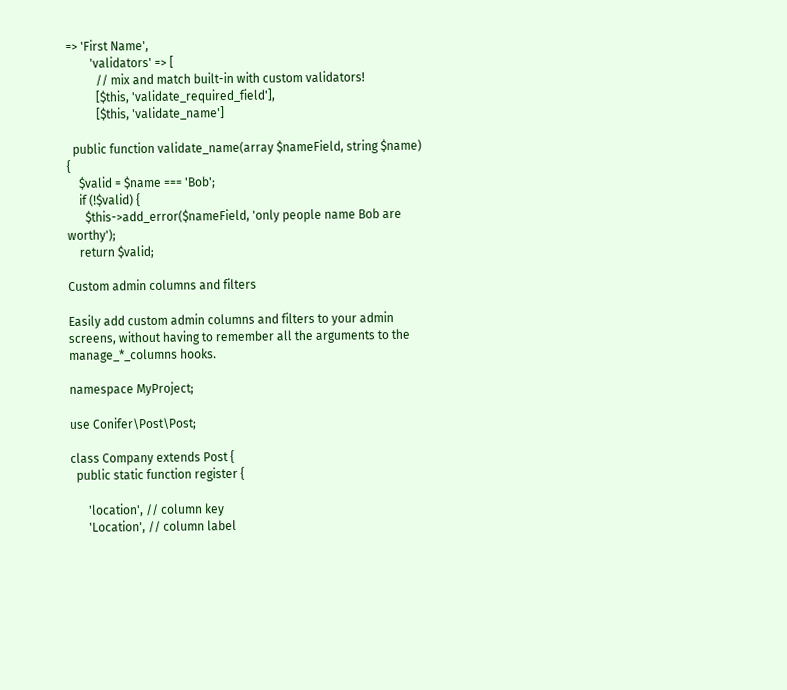=> 'First Name',
        'validators' => [
          // mix and match built-in with custom validators!
          [$this, 'validate_required_field'],
          [$this, 'validate_name']

  public function validate_name(array $nameField, string $name) {
    $valid = $name === 'Bob';
    if (!$valid) {
      $this->add_error($nameField, 'only people name Bob are worthy');
    return $valid;

Custom admin columns and filters

Easily add custom admin columns and filters to your admin screens, without having to remember all the arguments to the manage_*_columns hooks.

namespace MyProject;

use Conifer\Post\Post;

class Company extends Post {
  public static function register {

      'location', // column key
      'Location', // column label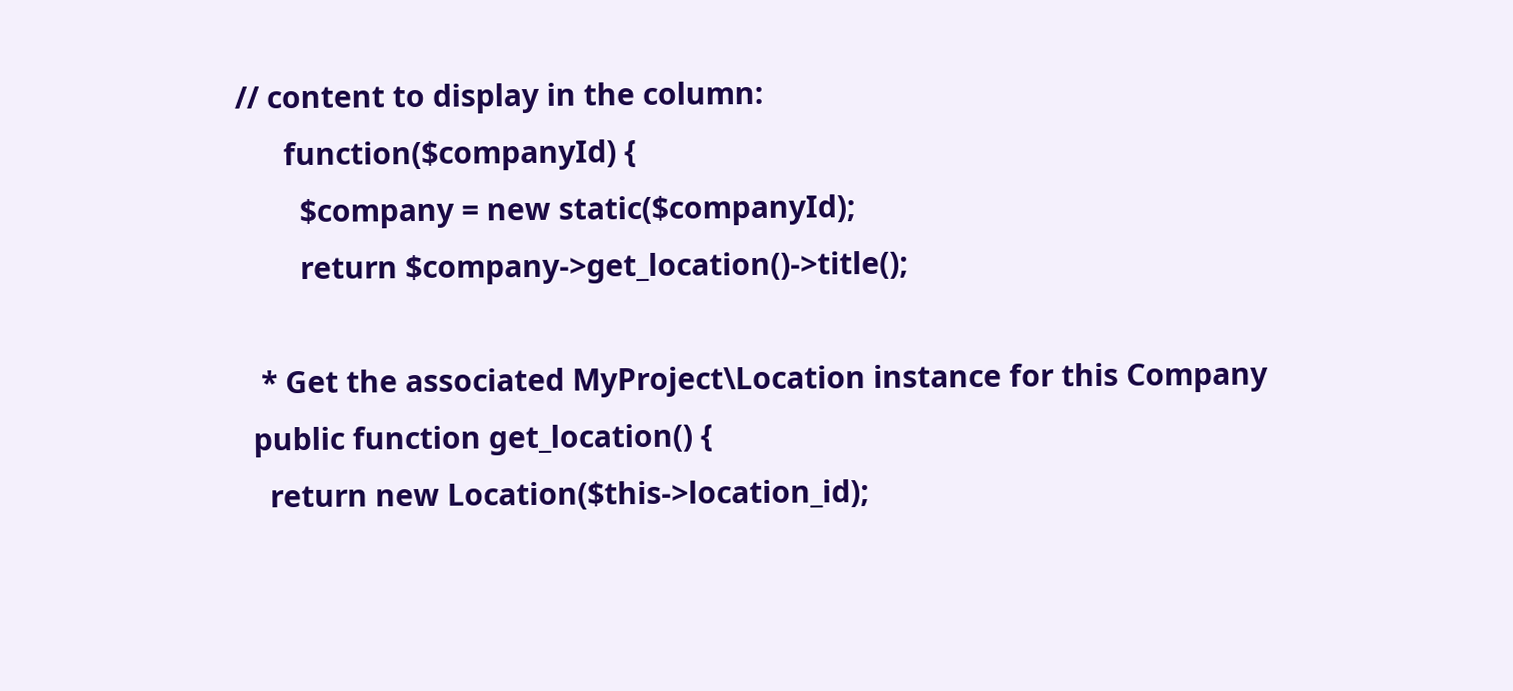// content to display in the column:
      function($companyId) {
        $company = new static($companyId);
        return $company->get_location()->title();

   * Get the associated MyProject\Location instance for this Company
  public function get_location() {
    return new Location($this->location_id);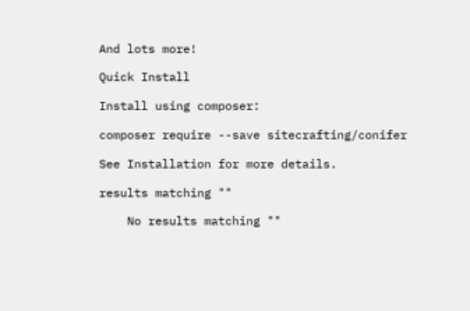And lots more!

Quick Install

Install using composer:

composer require --save sitecrafting/conifer

See Installation for more details.

results matching ""

    No results matching ""